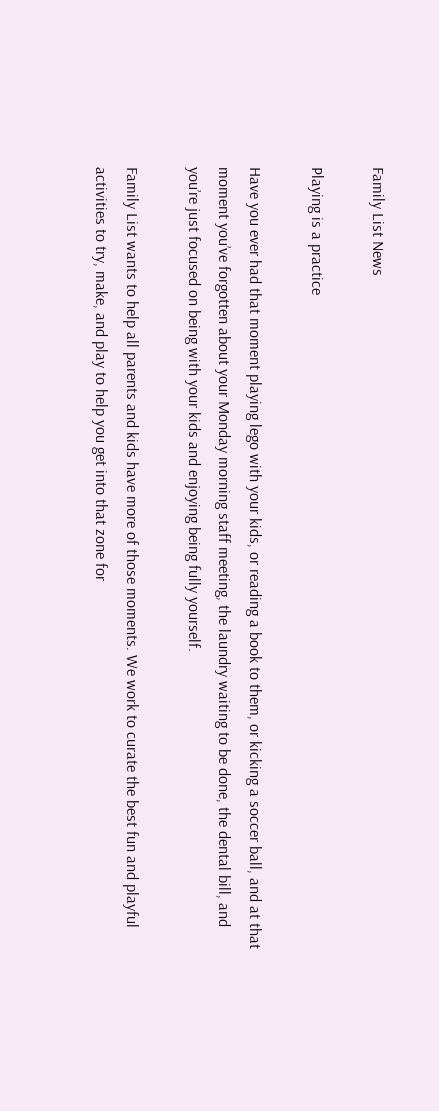Family List News

Playing is a practice

Have you ever had that moment playing lego with your kids, or reading a book to them, or kicking a soccer ball, and at that moment you’ve forgotten about your Monday morning staff meeting, the laundry waiting to be done, the dental bill, and you’re just focused on being with your kids and enjoying being fully yourself.

Family List wants to help all parents and kids have more of those moments. We work to curate the best fun and playful activities to try, make, and play to help you get into that zone for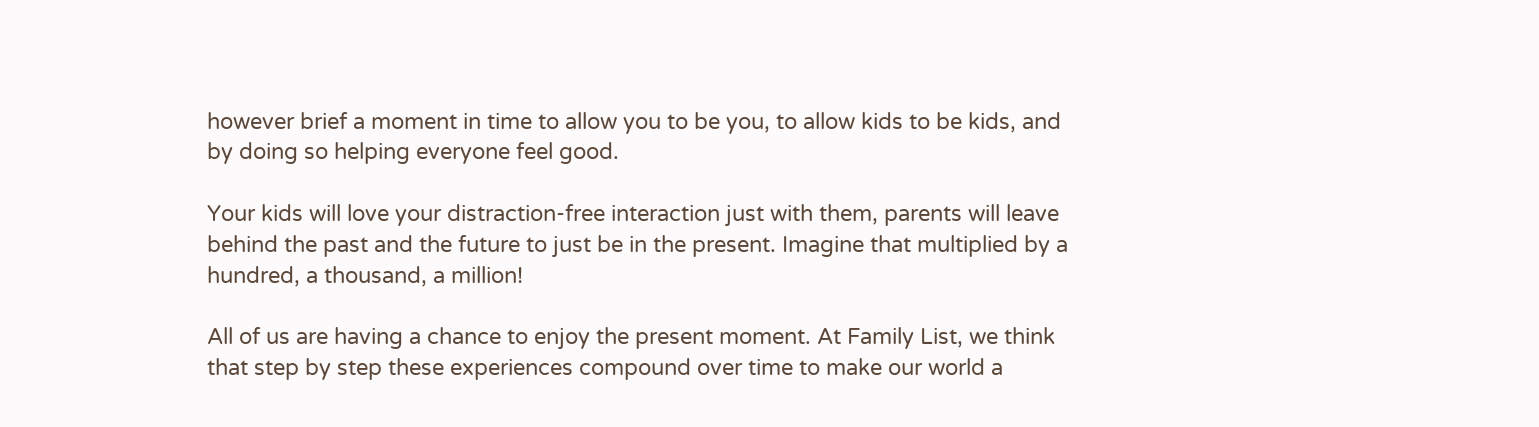however brief a moment in time to allow you to be you, to allow kids to be kids, and by doing so helping everyone feel good.

Your kids will love your distraction-free interaction just with them, parents will leave behind the past and the future to just be in the present. Imagine that multiplied by a hundred, a thousand, a million!

All of us are having a chance to enjoy the present moment. At Family List, we think that step by step these experiences compound over time to make our world a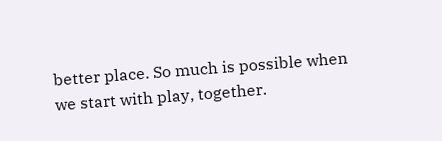better place. So much is possible when we start with play, together.